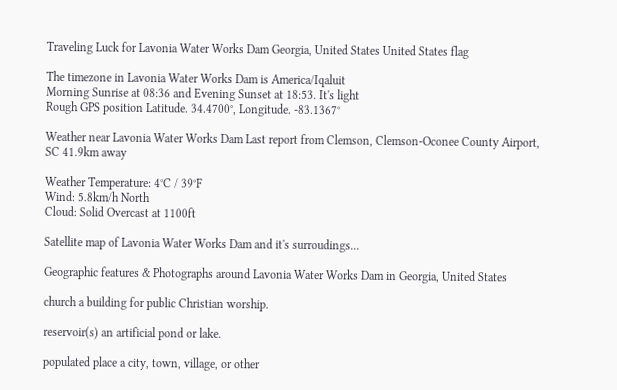Traveling Luck for Lavonia Water Works Dam Georgia, United States United States flag

The timezone in Lavonia Water Works Dam is America/Iqaluit
Morning Sunrise at 08:36 and Evening Sunset at 18:53. It's light
Rough GPS position Latitude. 34.4700°, Longitude. -83.1367°

Weather near Lavonia Water Works Dam Last report from Clemson, Clemson-Oconee County Airport, SC 41.9km away

Weather Temperature: 4°C / 39°F
Wind: 5.8km/h North
Cloud: Solid Overcast at 1100ft

Satellite map of Lavonia Water Works Dam and it's surroudings...

Geographic features & Photographs around Lavonia Water Works Dam in Georgia, United States

church a building for public Christian worship.

reservoir(s) an artificial pond or lake.

populated place a city, town, village, or other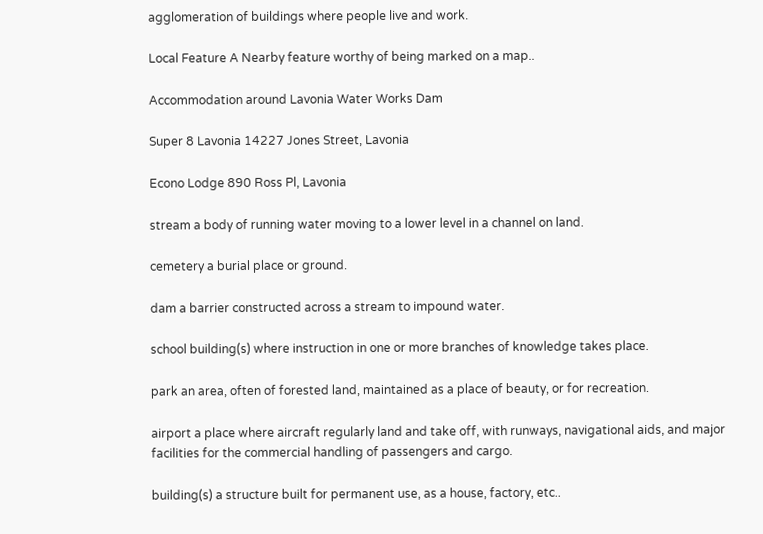agglomeration of buildings where people live and work.

Local Feature A Nearby feature worthy of being marked on a map..

Accommodation around Lavonia Water Works Dam

Super 8 Lavonia 14227 Jones Street, Lavonia

Econo Lodge 890 Ross Pl, Lavonia

stream a body of running water moving to a lower level in a channel on land.

cemetery a burial place or ground.

dam a barrier constructed across a stream to impound water.

school building(s) where instruction in one or more branches of knowledge takes place.

park an area, often of forested land, maintained as a place of beauty, or for recreation.

airport a place where aircraft regularly land and take off, with runways, navigational aids, and major facilities for the commercial handling of passengers and cargo.

building(s) a structure built for permanent use, as a house, factory, etc..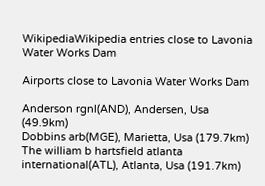WikipediaWikipedia entries close to Lavonia Water Works Dam

Airports close to Lavonia Water Works Dam

Anderson rgnl(AND), Andersen, Usa (49.9km)
Dobbins arb(MGE), Marietta, Usa (179.7km)
The william b hartsfield atlanta international(ATL), Atlanta, Usa (191.7km)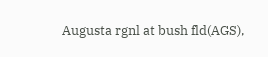Augusta rgnl at bush fld(AGS),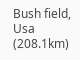Bush field, Usa (208.1km)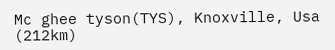Mc ghee tyson(TYS), Knoxville, Usa (212km)